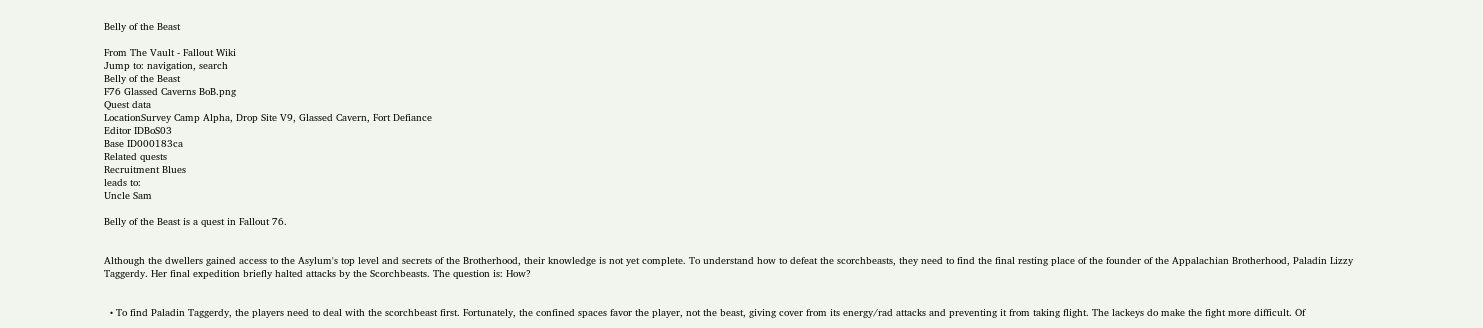Belly of the Beast

From The Vault - Fallout Wiki
Jump to: navigation, search
Belly of the Beast
F76 Glassed Caverns BoB.png
Quest data
LocationSurvey Camp Alpha, Drop Site V9, Glassed Cavern, Fort Defiance
Editor IDBoS03
Base ID000183ca
Related quests
Recruitment Blues
leads to:
Uncle Sam

Belly of the Beast is a quest in Fallout 76.


Although the dwellers gained access to the Asylum's top level and secrets of the Brotherhood, their knowledge is not yet complete. To understand how to defeat the scorchbeasts, they need to find the final resting place of the founder of the Appalachian Brotherhood, Paladin Lizzy Taggerdy. Her final expedition briefly halted attacks by the Scorchbeasts. The question is: How?


  • To find Paladin Taggerdy, the players need to deal with the scorchbeast first. Fortunately, the confined spaces favor the player, not the beast, giving cover from its energy/rad attacks and preventing it from taking flight. The lackeys do make the fight more difficult. Of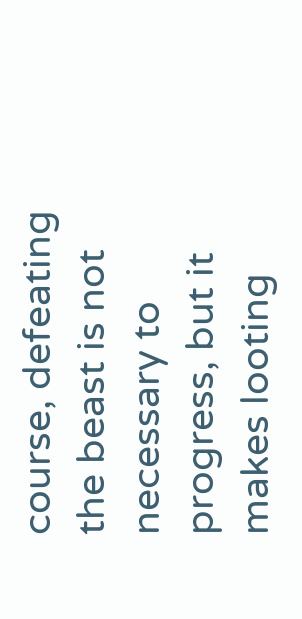course, defeating the beast is not necessary to progress, but it makes looting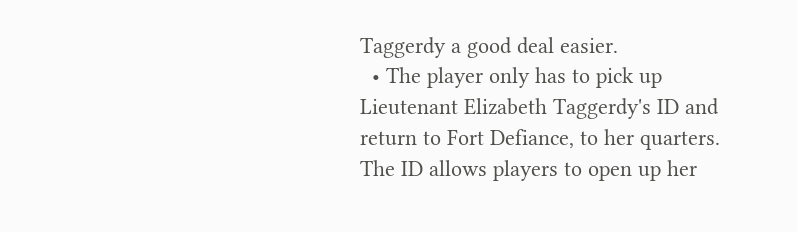Taggerdy a good deal easier.
  • The player only has to pick up Lieutenant Elizabeth Taggerdy's ID and return to Fort Defiance, to her quarters. The ID allows players to open up her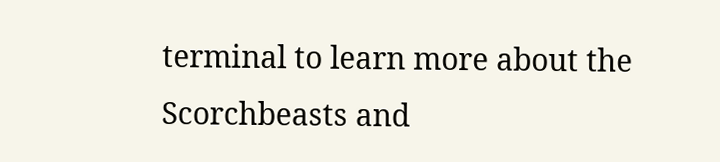terminal to learn more about the Scorchbeasts and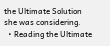the Ultimate Solution she was considering.
  • Reading the Ultimate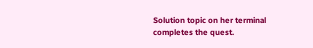Solution topic on her terminal completes the quest.